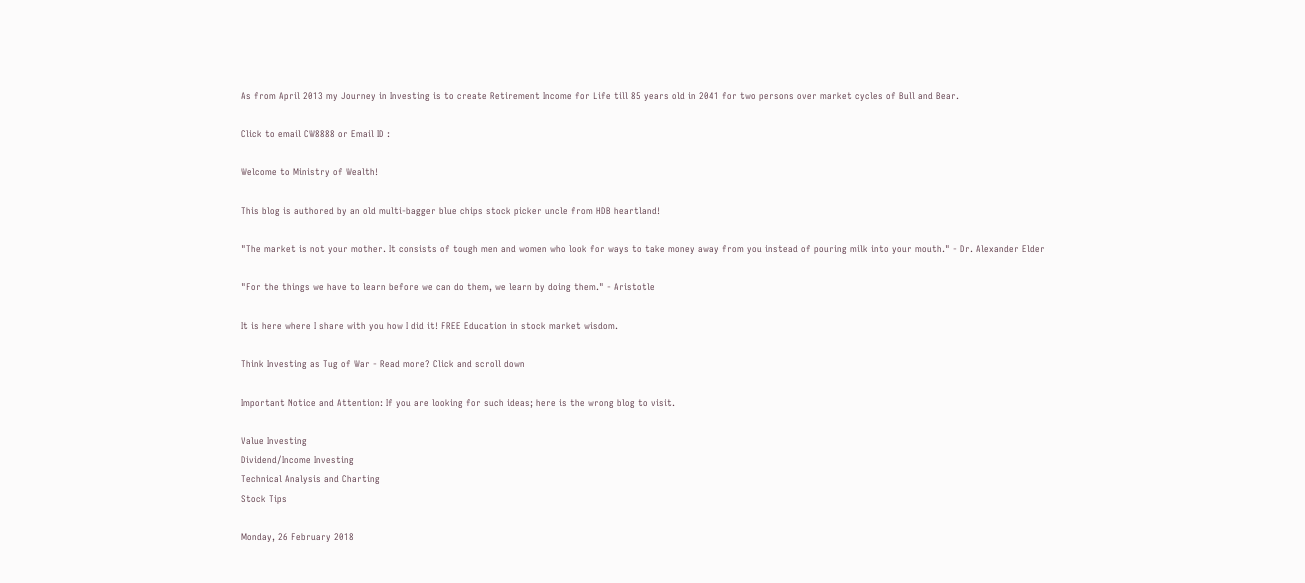As from April 2013 my Journey in Investing is to create Retirement Income for Life till 85 years old in 2041 for two persons over market cycles of Bull and Bear.

Click to email CW8888 or Email ID :

Welcome to Ministry of Wealth!

This blog is authored by an old multi-bagger blue chips stock picker uncle from HDB heartland!

"The market is not your mother. It consists of tough men and women who look for ways to take money away from you instead of pouring milk into your mouth." - Dr. Alexander Elder

"For the things we have to learn before we can do them, we learn by doing them." - Aristotle

It is here where I share with you how I did it! FREE Education in stock market wisdom.

Think Investing as Tug of War - Read more? Click and scroll down

Important Notice and Attention: If you are looking for such ideas; here is the wrong blog to visit.

Value Investing
Dividend/Income Investing
Technical Analysis and Charting
Stock Tips

Monday, 26 February 2018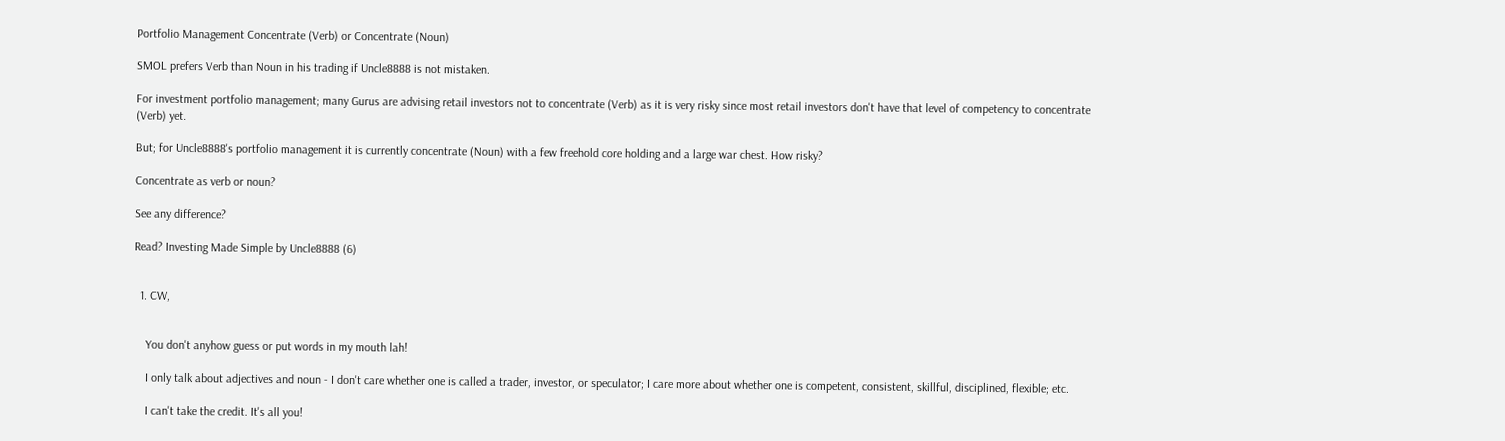Portfolio Management Concentrate (Verb) or Concentrate (Noun)

SMOL prefers Verb than Noun in his trading if Uncle8888 is not mistaken.

For investment portfolio management; many Gurus are advising retail investors not to concentrate (Verb) as it is very risky since most retail investors don't have that level of competency to concentrate (Verb) yet.

But; for Uncle8888's portfolio management it is currently concentrate (Noun) with a few freehold core holding and a large war chest. How risky?

Concentrate as verb or noun?

See any difference?

Read? Investing Made Simple by Uncle8888 (6)


  1. CW,


    You don't anyhow guess or put words in my mouth lah!

    I only talk about adjectives and noun - I don't care whether one is called a trader, investor, or speculator; I care more about whether one is competent, consistent, skillful, disciplined, flexible; etc.

    I can't take the credit. It's all you!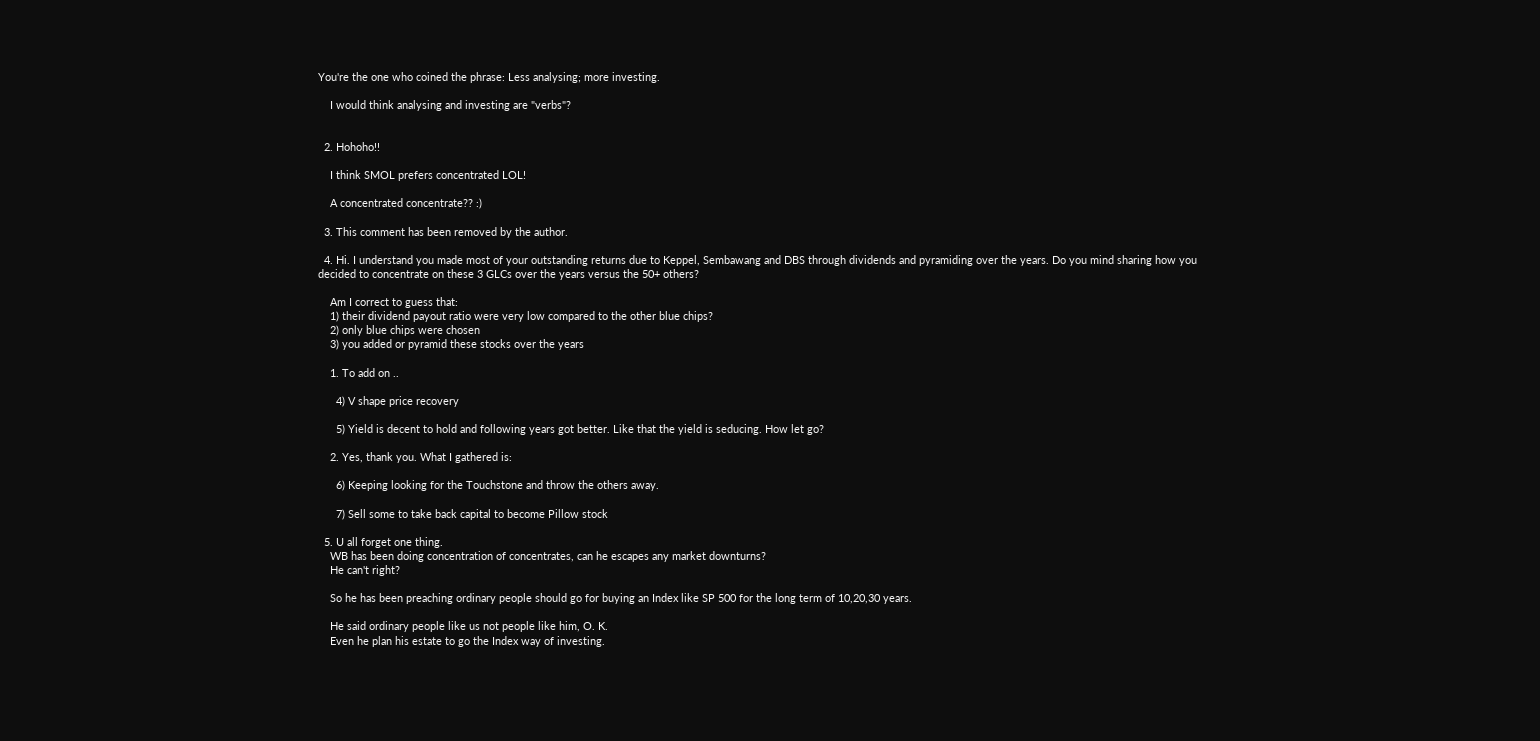You're the one who coined the phrase: Less analysing; more investing.

    I would think analysing and investing are "verbs"?


  2. Hohoho!!

    I think SMOL prefers concentrated LOL!

    A concentrated concentrate?? :)

  3. This comment has been removed by the author.

  4. Hi. I understand you made most of your outstanding returns due to Keppel, Sembawang and DBS through dividends and pyramiding over the years. Do you mind sharing how you decided to concentrate on these 3 GLCs over the years versus the 50+ others?

    Am I correct to guess that:
    1) their dividend payout ratio were very low compared to the other blue chips?
    2) only blue chips were chosen
    3) you added or pyramid these stocks over the years

    1. To add on ..

      4) V shape price recovery

      5) Yield is decent to hold and following years got better. Like that the yield is seducing. How let go?

    2. Yes, thank you. What I gathered is:

      6) Keeping looking for the Touchstone and throw the others away.

      7) Sell some to take back capital to become Pillow stock

  5. U all forget one thing.
    WB has been doing concentration of concentrates, can he escapes any market downturns?
    He can't right?

    So he has been preaching ordinary people should go for buying an Index like SP 500 for the long term of 10,20,30 years.

    He said ordinary people like us not people like him, O. K.
    Even he plan his estate to go the Index way of investing.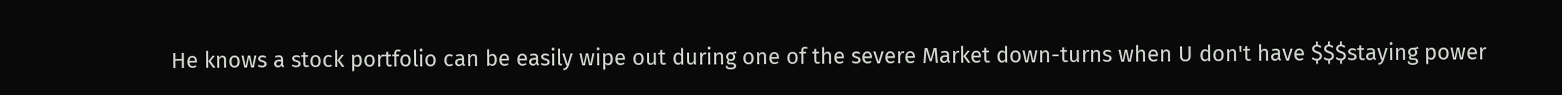He knows a stock portfolio can be easily wipe out during one of the severe Market down-turns when U don't have $$$staying power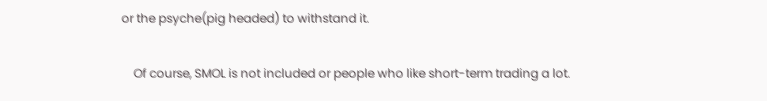or the psyche(pig headed) to withstand it.

    Of course, SMOL is not included or people who like short-term trading a lot.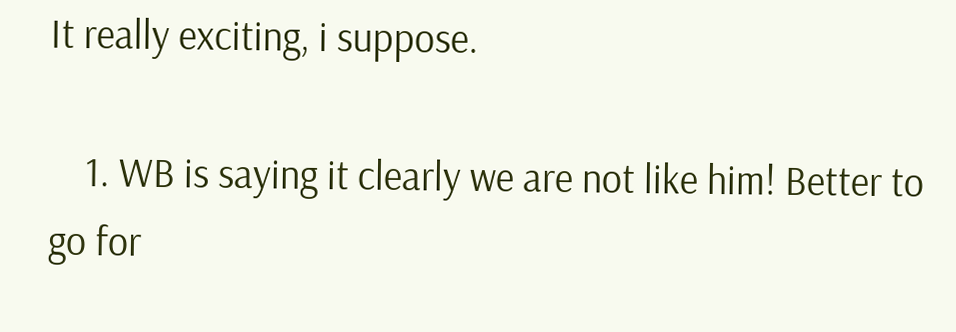It really exciting, i suppose.

    1. WB is saying it clearly we are not like him! Better to go for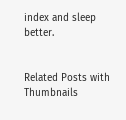index and sleep better.


Related Posts with Thumbnails